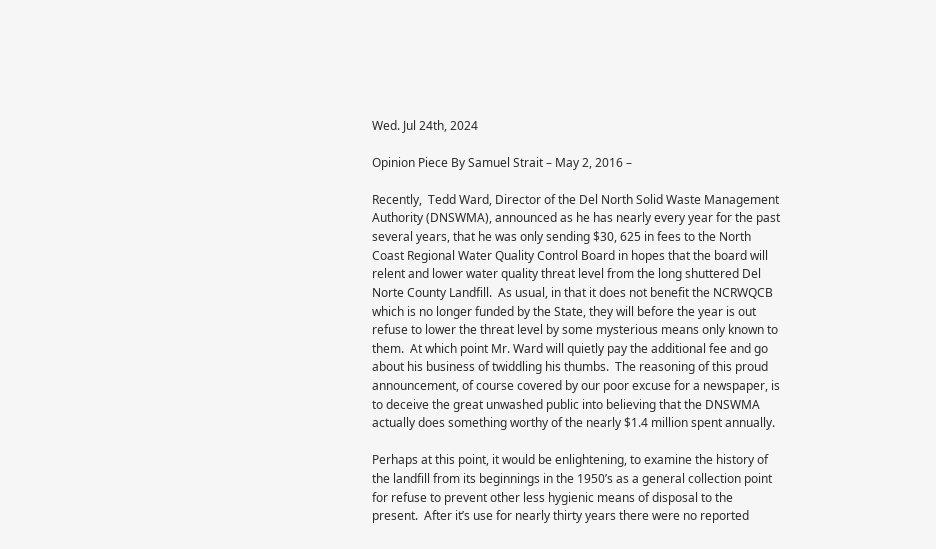Wed. Jul 24th, 2024

Opinion Piece By Samuel Strait – May 2, 2016 –

Recently,  Tedd Ward, Director of the Del North Solid Waste Management Authority (DNSWMA), announced as he has nearly every year for the past several years, that he was only sending $30, 625 in fees to the North Coast Regional Water Quality Control Board in hopes that the board will relent and lower water quality threat level from the long shuttered Del Norte County Landfill.  As usual, in that it does not benefit the NCRWQCB which is no longer funded by the State, they will before the year is out refuse to lower the threat level by some mysterious means only known to them.  At which point Mr. Ward will quietly pay the additional fee and go about his business of twiddling his thumbs.  The reasoning of this proud announcement, of course covered by our poor excuse for a newspaper, is to deceive the great unwashed public into believing that the DNSWMA actually does something worthy of the nearly $1.4 million spent annually.

Perhaps at this point, it would be enlightening, to examine the history of the landfill from its beginnings in the 1950’s as a general collection point for refuse to prevent other less hygienic means of disposal to the present.  After it’s use for nearly thirty years there were no reported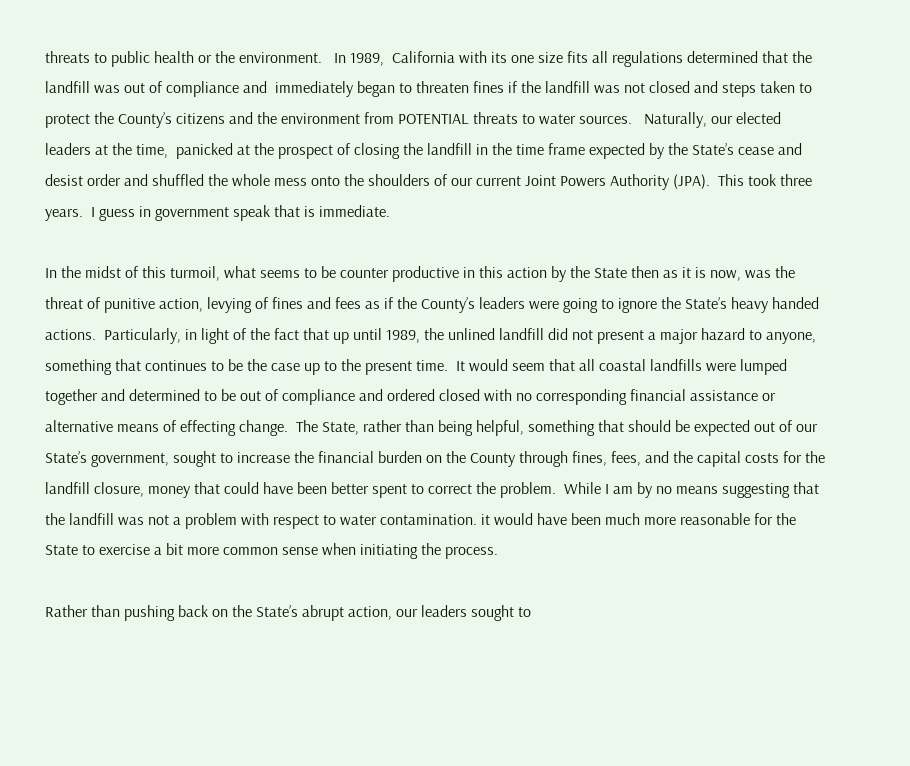threats to public health or the environment.   In 1989,  California with its one size fits all regulations determined that the landfill was out of compliance and  immediately began to threaten fines if the landfill was not closed and steps taken to protect the County’s citizens and the environment from POTENTIAL threats to water sources.   Naturally, our elected leaders at the time,  panicked at the prospect of closing the landfill in the time frame expected by the State’s cease and desist order and shuffled the whole mess onto the shoulders of our current Joint Powers Authority (JPA).  This took three years.  I guess in government speak that is immediate.

In the midst of this turmoil, what seems to be counter productive in this action by the State then as it is now, was the threat of punitive action, levying of fines and fees as if the County’s leaders were going to ignore the State’s heavy handed actions.  Particularly, in light of the fact that up until 1989, the unlined landfill did not present a major hazard to anyone, something that continues to be the case up to the present time.  It would seem that all coastal landfills were lumped together and determined to be out of compliance and ordered closed with no corresponding financial assistance or alternative means of effecting change.  The State, rather than being helpful, something that should be expected out of our State’s government, sought to increase the financial burden on the County through fines, fees, and the capital costs for the landfill closure, money that could have been better spent to correct the problem.  While I am by no means suggesting that the landfill was not a problem with respect to water contamination. it would have been much more reasonable for the State to exercise a bit more common sense when initiating the process.

Rather than pushing back on the State’s abrupt action, our leaders sought to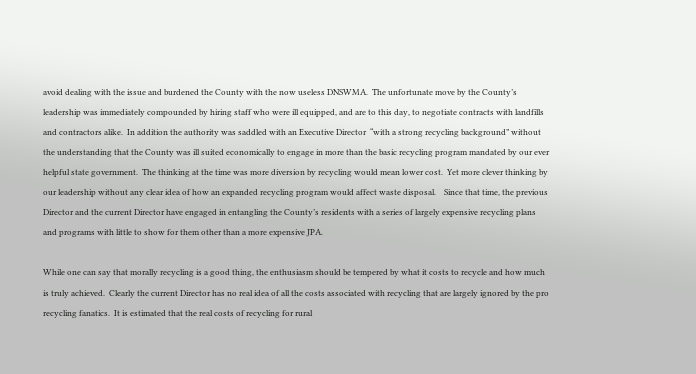avoid dealing with the issue and burdened the County with the now useless DNSWMA.  The unfortunate move by the County’s leadership was immediately compounded by hiring staff who were ill equipped, and are to this day, to negotiate contracts with landfills and contractors alike.  In addition the authority was saddled with an Executive Director  “with a strong recycling background” without the understanding that the County was ill suited economically to engage in more than the basic recycling program mandated by our ever helpful state government.  The thinking at the time was more diversion by recycling would mean lower cost.  Yet more clever thinking by our leadership without any clear idea of how an expanded recycling program would affect waste disposal.    Since that time, the previous Director and the current Director have engaged in entangling the County’s residents with a series of largely expensive recycling plans and programs with little to show for them other than a more expensive JPA.

While one can say that morally recycling is a good thing, the enthusiasm should be tempered by what it costs to recycle and how much is truly achieved.  Clearly the current Director has no real idea of all the costs associated with recycling that are largely ignored by the pro recycling fanatics.  It is estimated that the real costs of recycling for rural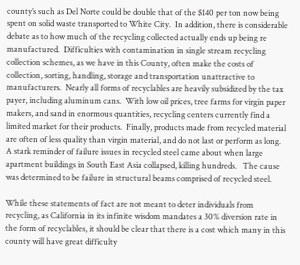county’s such as Del Norte could be double that of the $140 per ton now being spent on solid waste transported to White City.  In addition, there is considerable debate as to how much of the recycling collected actually ends up being re manufactured.  Difficulties with contamination in single stream recycling collection schemes, as we have in this County, often make the costs of collection, sorting, handling, storage and transportation unattractive to manufacturers.  Nearly all forms of recyclables are heavily subsidized by the tax payer, including aluminum cans.  With low oil prices, tree farms for virgin paper makers, and sand in enormous quantities, recycling centers currently find a limited market for their products.  Finally, products made from recycled material are often of less quality than virgin material, and do not last or perform as long.  A stark reminder of failure issues in recycled steel came about when large apartment buildings in South East Asia collapsed, killing hundreds.   The cause was determined to be failure in structural beams comprised of recycled steel.

While these statements of fact are not meant to deter individuals from recycling, as California in its infinite wisdom mandates a 30% diversion rate in the form of recyclables, it should be clear that there is a cost which many in this county will have great difficulty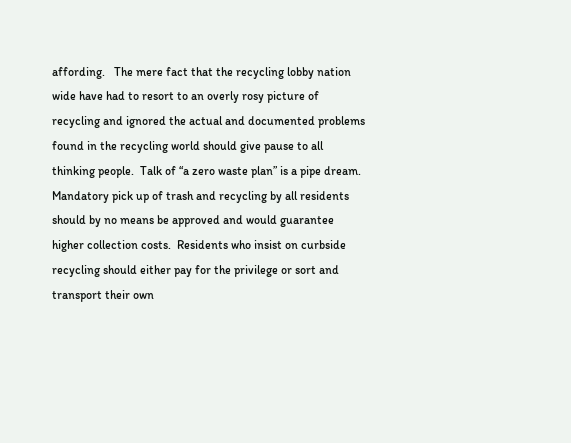affording.   The mere fact that the recycling lobby nation wide have had to resort to an overly rosy picture of recycling and ignored the actual and documented problems found in the recycling world should give pause to all thinking people.  Talk of “a zero waste plan” is a pipe dream.  Mandatory pick up of trash and recycling by all residents should by no means be approved and would guarantee higher collection costs.  Residents who insist on curbside recycling should either pay for the privilege or sort and transport their own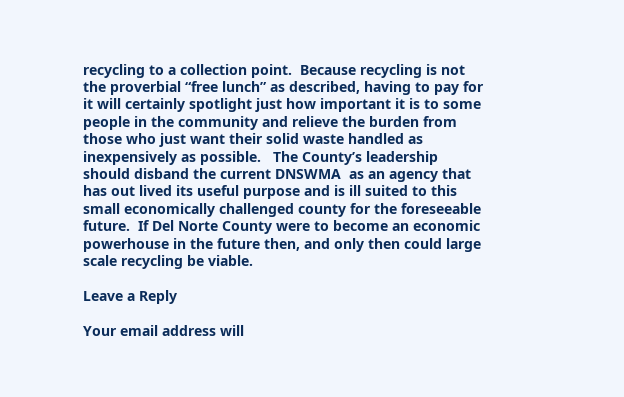recycling to a collection point.  Because recycling is not the proverbial “free lunch” as described, having to pay for it will certainly spotlight just how important it is to some people in the community and relieve the burden from those who just want their solid waste handled as inexpensively as possible.   The County’s leadership should disband the current DNSWMA  as an agency that has out lived its useful purpose and is ill suited to this small economically challenged county for the foreseeable future.  If Del Norte County were to become an economic powerhouse in the future then, and only then could large scale recycling be viable.

Leave a Reply

Your email address will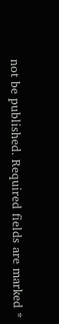not be published. Required fields are marked *